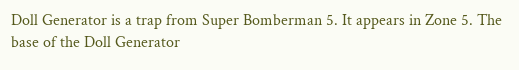Doll Generator is a trap from Super Bomberman 5. It appears in Zone 5. The base of the Doll Generator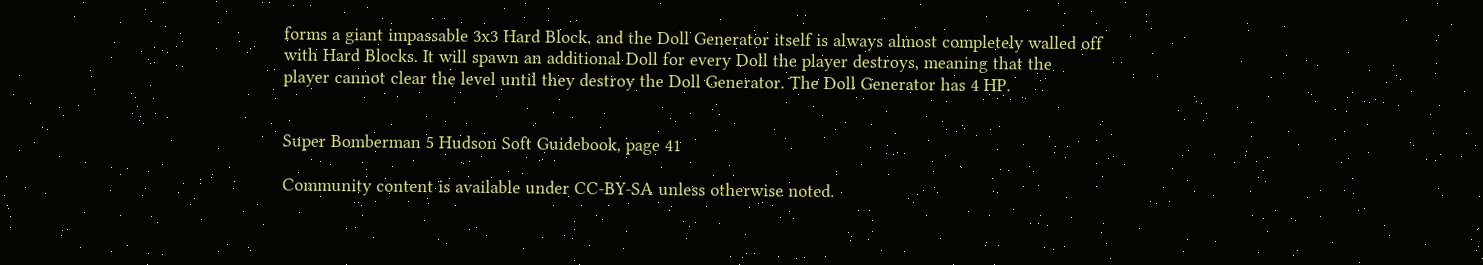forms a giant impassable 3x3 Hard Block, and the Doll Generator itself is always almost completely walled off with Hard Blocks. It will spawn an additional Doll for every Doll the player destroys, meaning that the player cannot clear the level until they destroy the Doll Generator. The Doll Generator has 4 HP.


Super Bomberman 5 Hudson Soft Guidebook, page 41

Community content is available under CC-BY-SA unless otherwise noted.